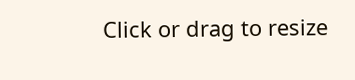Click or drag to resize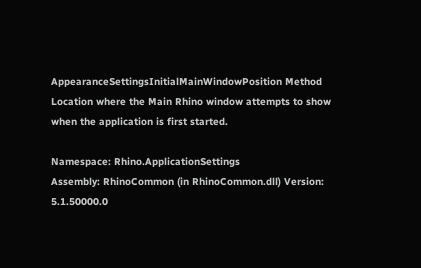AppearanceSettingsInitialMainWindowPosition Method
Location where the Main Rhino window attempts to show when the application is first started.

Namespace: Rhino.ApplicationSettings
Assembly: RhinoCommon (in RhinoCommon.dll) Version: 5.1.50000.0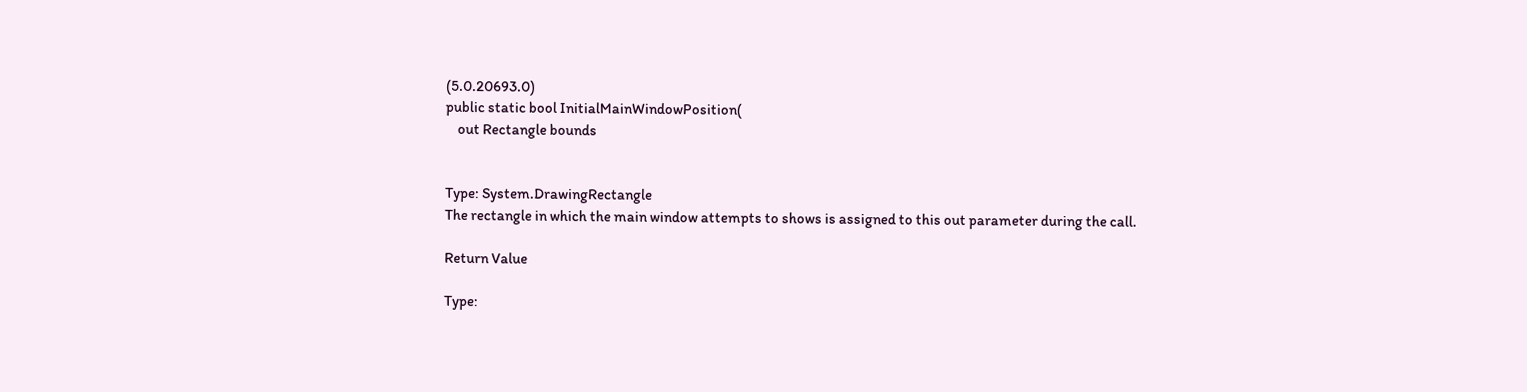(5.0.20693.0)
public static bool InitialMainWindowPosition(
    out Rectangle bounds


Type: System.DrawingRectangle
The rectangle in which the main window attempts to shows is assigned to this out parameter during the call.

Return Value

Type: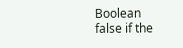Boolean
false if the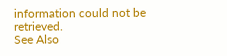information could not be retrieved.
See Also